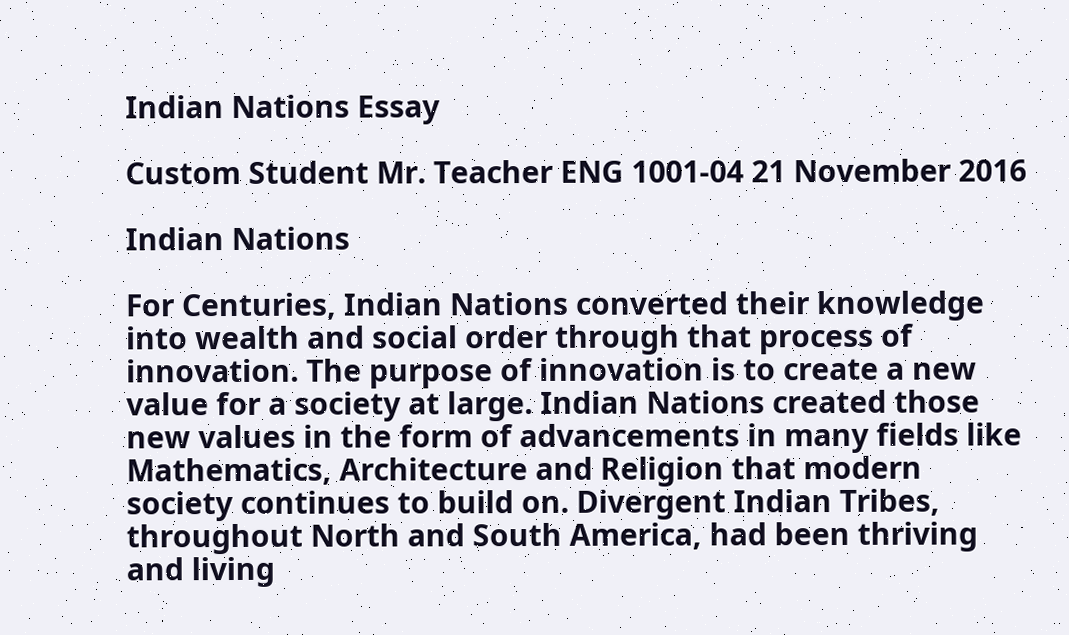Indian Nations Essay

Custom Student Mr. Teacher ENG 1001-04 21 November 2016

Indian Nations

For Centuries, Indian Nations converted their knowledge into wealth and social order through that process of innovation. The purpose of innovation is to create a new value for a society at large. Indian Nations created those new values in the form of advancements in many fields like Mathematics, Architecture and Religion that modern society continues to build on. Divergent Indian Tribes, throughout North and South America, had been thriving and living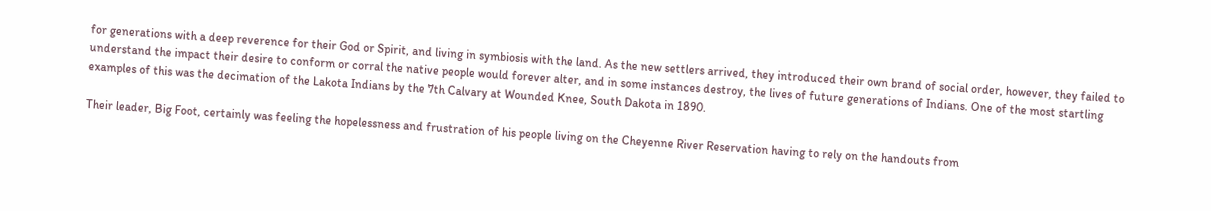for generations with a deep reverence for their God or Spirit, and living in symbiosis with the land. As the new settlers arrived, they introduced their own brand of social order, however, they failed to understand the impact their desire to conform or corral the native people would forever alter, and in some instances destroy, the lives of future generations of Indians. One of the most startling examples of this was the decimation of the Lakota Indians by the 7th Calvary at Wounded Knee, South Dakota in 1890.

Their leader, Big Foot, certainly was feeling the hopelessness and frustration of his people living on the Cheyenne River Reservation having to rely on the handouts from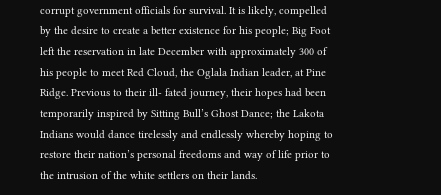corrupt government officials for survival. It is likely, compelled by the desire to create a better existence for his people; Big Foot left the reservation in late December with approximately 300 of his people to meet Red Cloud, the Oglala Indian leader, at Pine Ridge. Previous to their ill- fated journey, their hopes had been temporarily inspired by Sitting Bull’s Ghost Dance; the Lakota Indians would dance tirelessly and endlessly whereby hoping to restore their nation’s personal freedoms and way of life prior to the intrusion of the white settlers on their lands.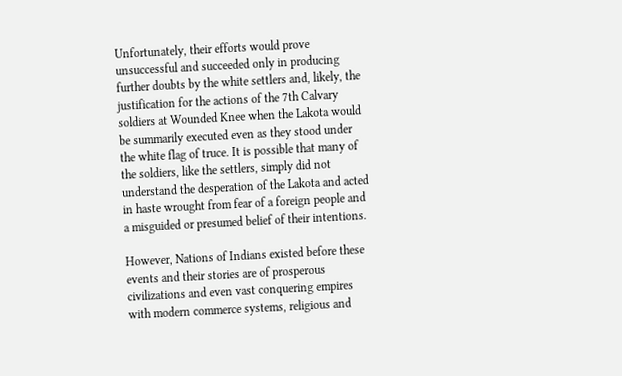Unfortunately, their efforts would prove unsuccessful and succeeded only in producing further doubts by the white settlers and, likely, the justification for the actions of the 7th Calvary soldiers at Wounded Knee when the Lakota would be summarily executed even as they stood under the white flag of truce. It is possible that many of the soldiers, like the settlers, simply did not understand the desperation of the Lakota and acted in haste wrought from fear of a foreign people and a misguided or presumed belief of their intentions.

However, Nations of Indians existed before these events and their stories are of prosperous civilizations and even vast conquering empires with modern commerce systems, religious and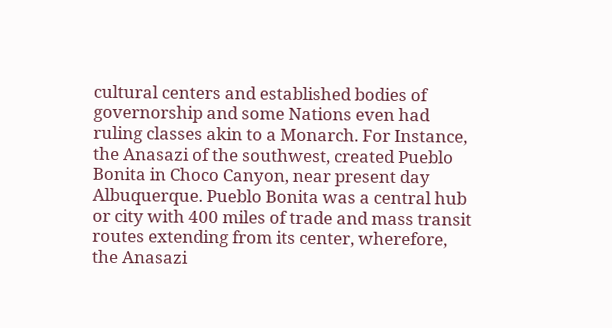cultural centers and established bodies of governorship and some Nations even had ruling classes akin to a Monarch. For Instance, the Anasazi of the southwest, created Pueblo Bonita in Choco Canyon, near present day Albuquerque. Pueblo Bonita was a central hub or city with 400 miles of trade and mass transit routes extending from its center, wherefore, the Anasazi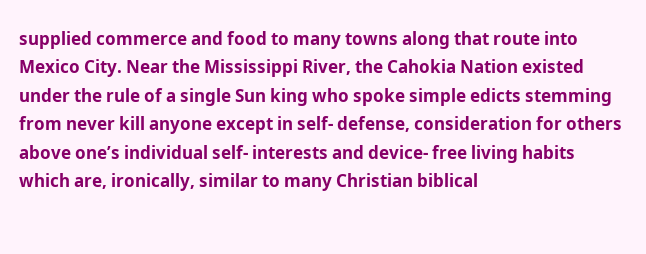supplied commerce and food to many towns along that route into Mexico City. Near the Mississippi River, the Cahokia Nation existed under the rule of a single Sun king who spoke simple edicts stemming from never kill anyone except in self- defense, consideration for others above one’s individual self- interests and device- free living habits which are, ironically, similar to many Christian biblical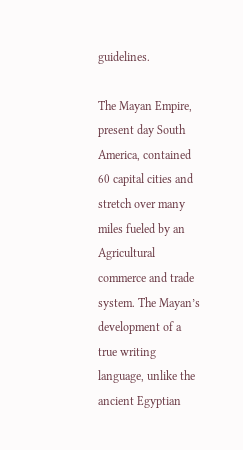guidelines.

The Mayan Empire, present day South America, contained 60 capital cities and stretch over many miles fueled by an Agricultural commerce and trade system. The Mayan’s development of a true writing language, unlike the ancient Egyptian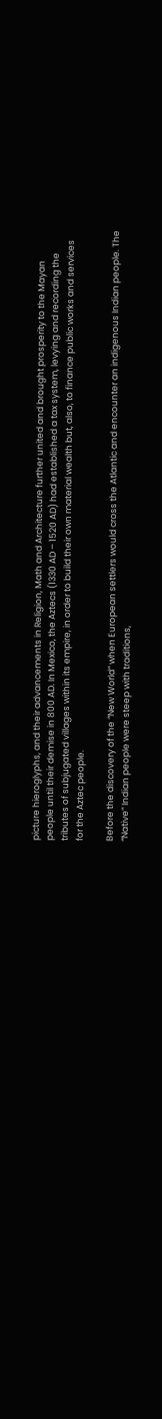picture hieroglyphs, and their advancements in Religion, Math and Architecture further united and brought prosperity to the Mayan people until their demise in 800 AD. In Mexico, the Aztecs (1330 AD – 1520 AD) had established a tax system, levying and recording the tributes of subjugated villages within its empire, in order to build their own material wealth but, also, to finance public works and services for the Aztec people.

Before the discovery of the “New World” when European settlers would cross the Atlantic and encounter an indigenous Indian people. The “Native” Indian people were steep with traditions,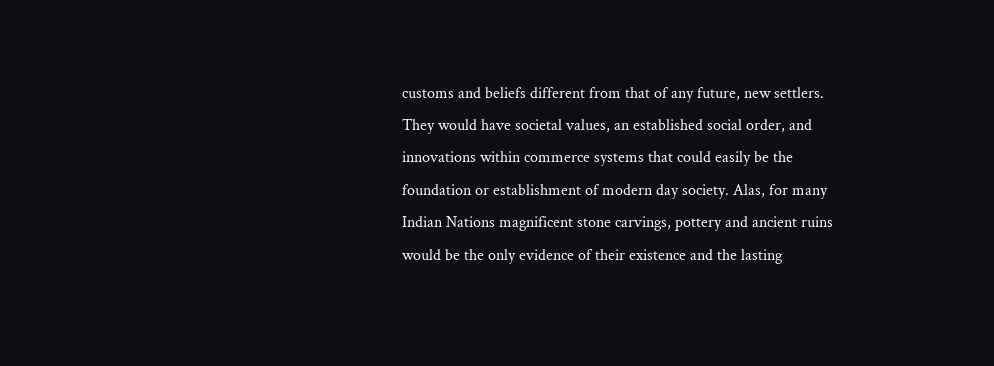customs and beliefs different from that of any future, new settlers. They would have societal values, an established social order, and innovations within commerce systems that could easily be the foundation or establishment of modern day society. Alas, for many Indian Nations magnificent stone carvings, pottery and ancient ruins would be the only evidence of their existence and the lasting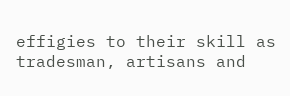effigies to their skill as tradesman, artisans and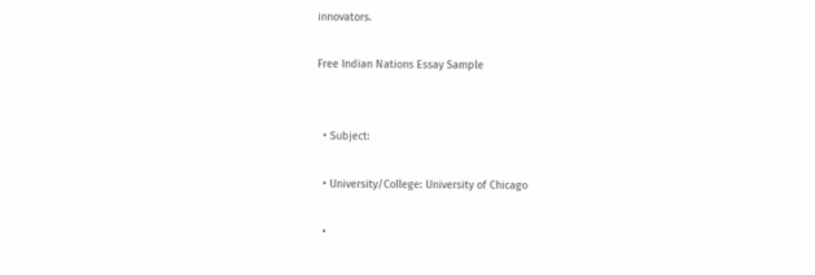innovators.

Free Indian Nations Essay Sample


  • Subject:

  • University/College: University of Chicago

  •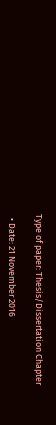Type of paper: Thesis/Dissertation Chapter

  • Date: 21 November 2016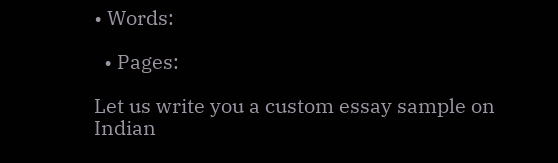• Words:

  • Pages:

Let us write you a custom essay sample on Indian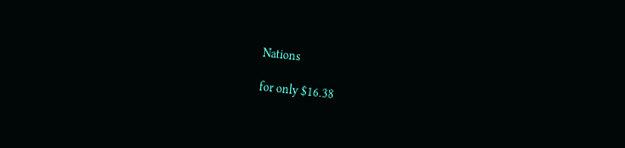Nations

for only $16.38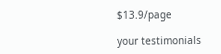$13.9/page

your testimonials